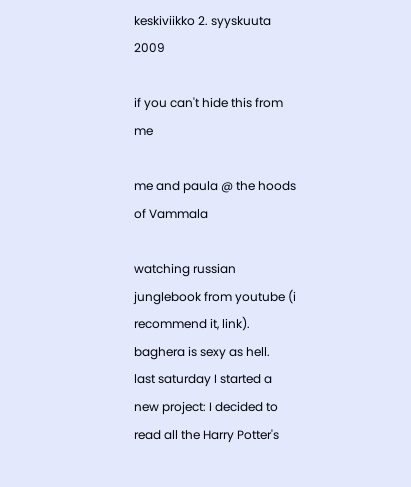keskiviikko 2. syyskuuta 2009

if you can't hide this from me

me and paula @ the hoods of Vammala

watching russian junglebook from youtube (i recommend it, link). baghera is sexy as hell.
last saturday I started a new project: I decided to read all the Harry Potter's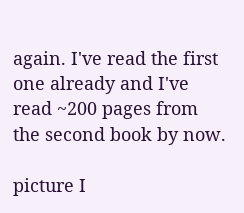again. I've read the first one already and I've read ~200 pages from the second book by now.

picture I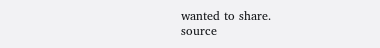wanted to share.
source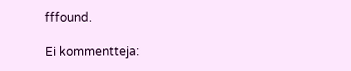fffound.

Ei kommentteja: